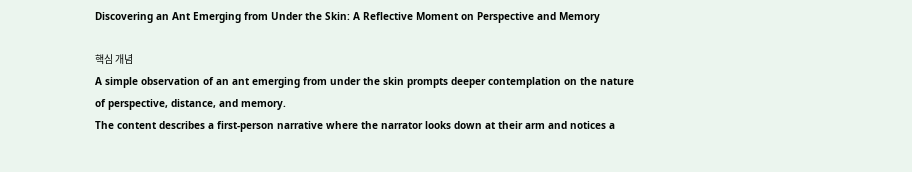Discovering an Ant Emerging from Under the Skin: A Reflective Moment on Perspective and Memory

핵심 개념
A simple observation of an ant emerging from under the skin prompts deeper contemplation on the nature of perspective, distance, and memory.
The content describes a first-person narrative where the narrator looks down at their arm and notices a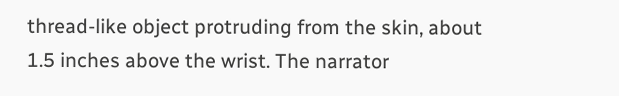thread-like object protruding from the skin, about 1.5 inches above the wrist. The narrator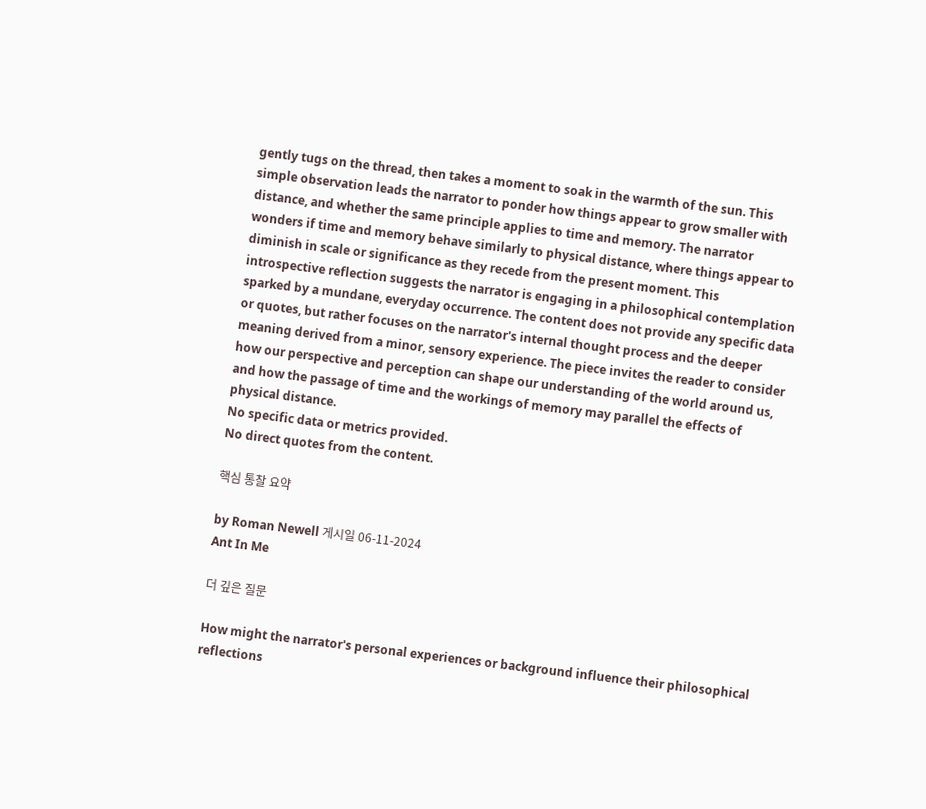gently tugs on the thread, then takes a moment to soak in the warmth of the sun. This simple observation leads the narrator to ponder how things appear to grow smaller with distance, and whether the same principle applies to time and memory. The narrator wonders if time and memory behave similarly to physical distance, where things appear to diminish in scale or significance as they recede from the present moment. This introspective reflection suggests the narrator is engaging in a philosophical contemplation sparked by a mundane, everyday occurrence. The content does not provide any specific data or quotes, but rather focuses on the narrator's internal thought process and the deeper meaning derived from a minor, sensory experience. The piece invites the reader to consider how our perspective and perception can shape our understanding of the world around us, and how the passage of time and the workings of memory may parallel the effects of physical distance.
No specific data or metrics provided.
No direct quotes from the content.

핵심 통찰 요약

by Roman Newell 게시일 06-11-2024
Ant In Me

더 깊은 질문

How might the narrator's personal experiences or background influence their philosophical reflections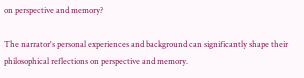on perspective and memory?

The narrator's personal experiences and background can significantly shape their philosophical reflections on perspective and memory.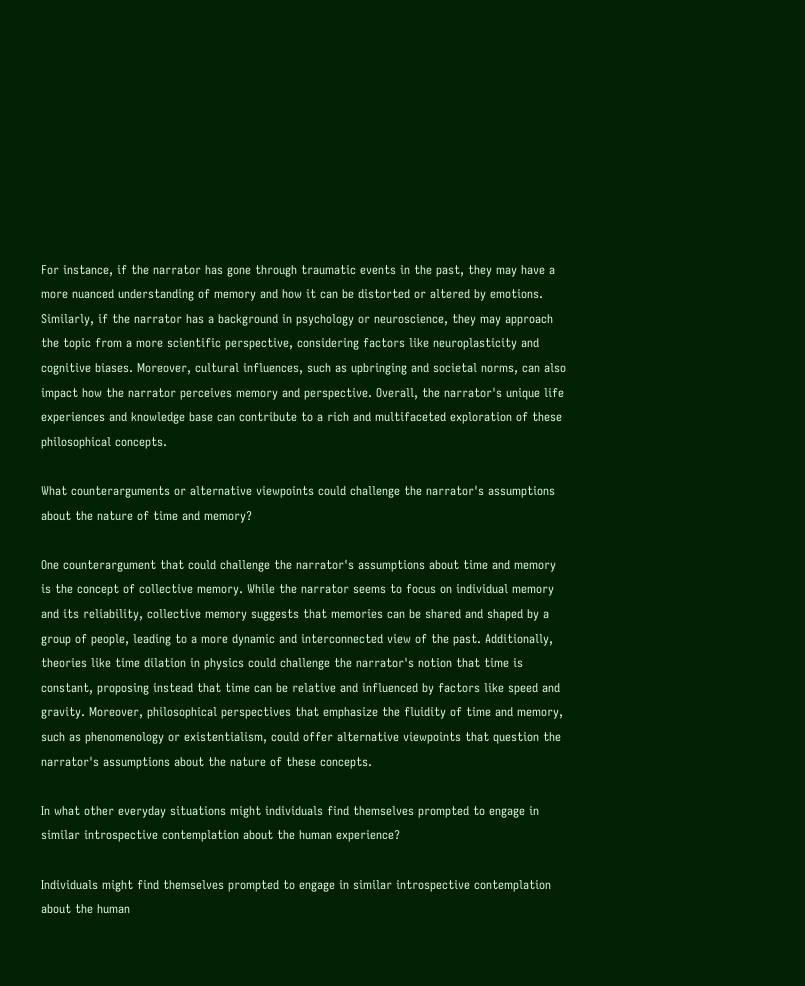For instance, if the narrator has gone through traumatic events in the past, they may have a more nuanced understanding of memory and how it can be distorted or altered by emotions. Similarly, if the narrator has a background in psychology or neuroscience, they may approach the topic from a more scientific perspective, considering factors like neuroplasticity and cognitive biases. Moreover, cultural influences, such as upbringing and societal norms, can also impact how the narrator perceives memory and perspective. Overall, the narrator's unique life experiences and knowledge base can contribute to a rich and multifaceted exploration of these philosophical concepts.

What counterarguments or alternative viewpoints could challenge the narrator's assumptions about the nature of time and memory?

One counterargument that could challenge the narrator's assumptions about time and memory is the concept of collective memory. While the narrator seems to focus on individual memory and its reliability, collective memory suggests that memories can be shared and shaped by a group of people, leading to a more dynamic and interconnected view of the past. Additionally, theories like time dilation in physics could challenge the narrator's notion that time is constant, proposing instead that time can be relative and influenced by factors like speed and gravity. Moreover, philosophical perspectives that emphasize the fluidity of time and memory, such as phenomenology or existentialism, could offer alternative viewpoints that question the narrator's assumptions about the nature of these concepts.

In what other everyday situations might individuals find themselves prompted to engage in similar introspective contemplation about the human experience?

Individuals might find themselves prompted to engage in similar introspective contemplation about the human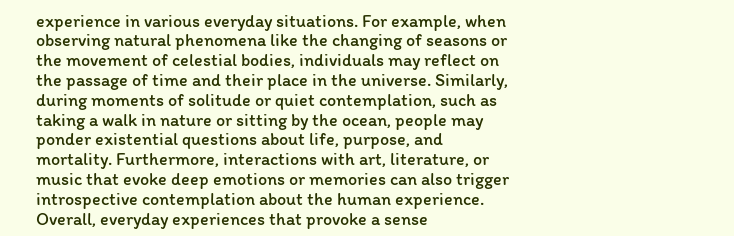experience in various everyday situations. For example, when observing natural phenomena like the changing of seasons or the movement of celestial bodies, individuals may reflect on the passage of time and their place in the universe. Similarly, during moments of solitude or quiet contemplation, such as taking a walk in nature or sitting by the ocean, people may ponder existential questions about life, purpose, and mortality. Furthermore, interactions with art, literature, or music that evoke deep emotions or memories can also trigger introspective contemplation about the human experience. Overall, everyday experiences that provoke a sense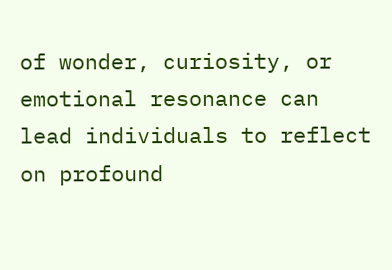of wonder, curiosity, or emotional resonance can lead individuals to reflect on profound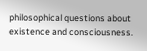philosophical questions about existence and consciousness.